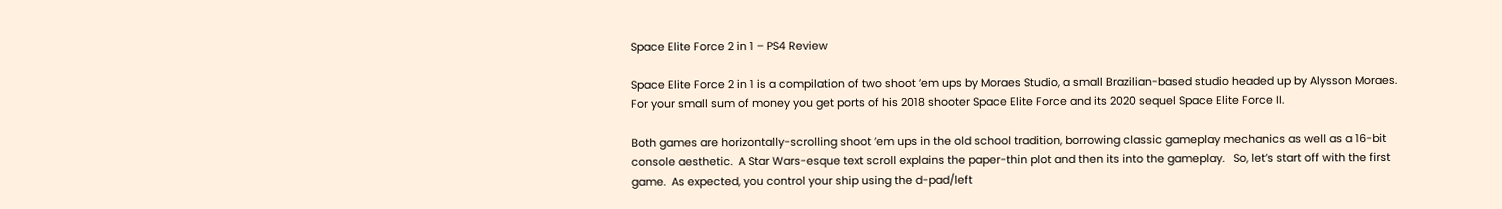Space Elite Force 2 in 1 – PS4 Review

Space Elite Force 2 in 1 is a compilation of two shoot ’em ups by Moraes Studio, a small Brazilian-based studio headed up by Alysson Moraes.  For your small sum of money you get ports of his 2018 shooter Space Elite Force and its 2020 sequel Space Elite Force II.

Both games are horizontally-scrolling shoot ’em ups in the old school tradition, borrowing classic gameplay mechanics as well as a 16-bit console aesthetic.  A Star Wars-esque text scroll explains the paper-thin plot and then its into the gameplay.   So, let’s start off with the first game.  As expected, you control your ship using the d-pad/left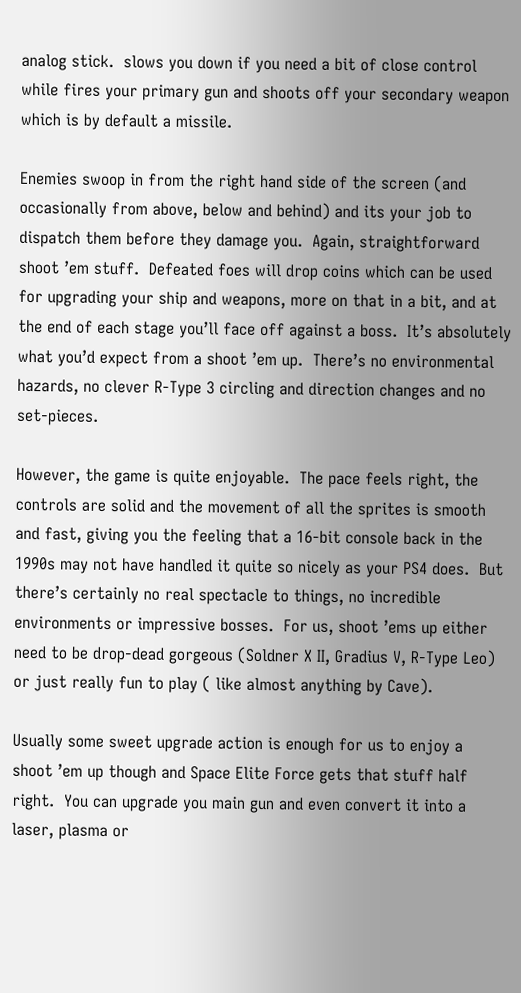analog stick.  slows you down if you need a bit of close control while fires your primary gun and shoots off your secondary weapon which is by default a missile.

Enemies swoop in from the right hand side of the screen (and occasionally from above, below and behind) and its your job to dispatch them before they damage you.  Again, straightforward shoot ’em stuff.  Defeated foes will drop coins which can be used for upgrading your ship and weapons, more on that in a bit, and at the end of each stage you’ll face off against a boss.  It’s absolutely what you’d expect from a shoot ’em up.  There’s no environmental hazards, no clever R-Type 3 circling and direction changes and no set-pieces.

However, the game is quite enjoyable.  The pace feels right, the controls are solid and the movement of all the sprites is smooth and fast, giving you the feeling that a 16-bit console back in the 1990s may not have handled it quite so nicely as your PS4 does.  But there’s certainly no real spectacle to things, no incredible environments or impressive bosses.  For us, shoot ’ems up either need to be drop-dead gorgeous (Soldner X II, Gradius V, R-Type Leo) or just really fun to play ( like almost anything by Cave).

Usually some sweet upgrade action is enough for us to enjoy a shoot ’em up though and Space Elite Force gets that stuff half right.  You can upgrade you main gun and even convert it into a laser, plasma or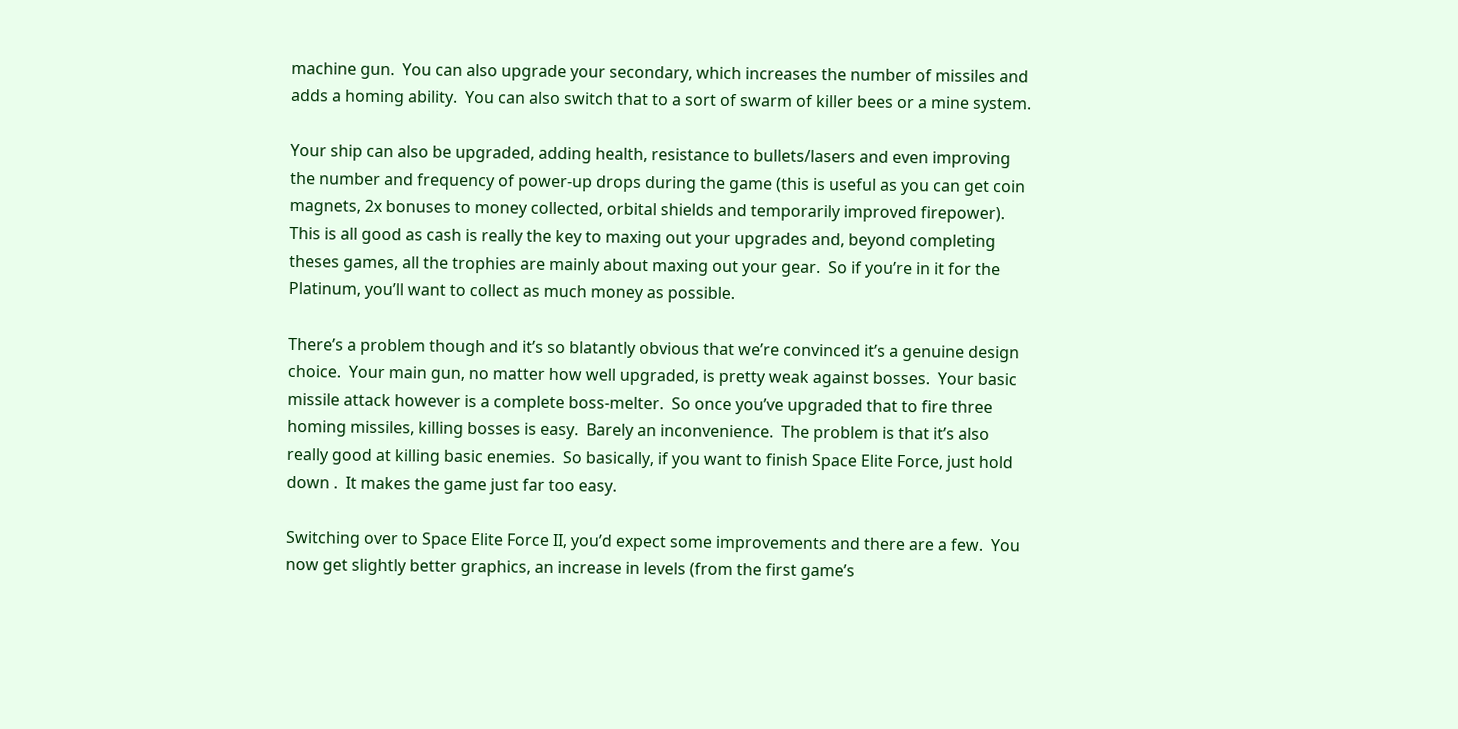machine gun.  You can also upgrade your secondary, which increases the number of missiles and adds a homing ability.  You can also switch that to a sort of swarm of killer bees or a mine system.

Your ship can also be upgraded, adding health, resistance to bullets/lasers and even improving the number and frequency of power-up drops during the game (this is useful as you can get coin magnets, 2x bonuses to money collected, orbital shields and temporarily improved firepower).  This is all good as cash is really the key to maxing out your upgrades and, beyond completing theses games, all the trophies are mainly about maxing out your gear.  So if you’re in it for the Platinum, you’ll want to collect as much money as possible.

There’s a problem though and it’s so blatantly obvious that we’re convinced it’s a genuine design choice.  Your main gun, no matter how well upgraded, is pretty weak against bosses.  Your basic missile attack however is a complete boss-melter.  So once you’ve upgraded that to fire three homing missiles, killing bosses is easy.  Barely an inconvenience.  The problem is that it’s also really good at killing basic enemies.  So basically, if you want to finish Space Elite Force, just hold down .  It makes the game just far too easy.

Switching over to Space Elite Force II, you’d expect some improvements and there are a few.  You now get slightly better graphics, an increase in levels (from the first game’s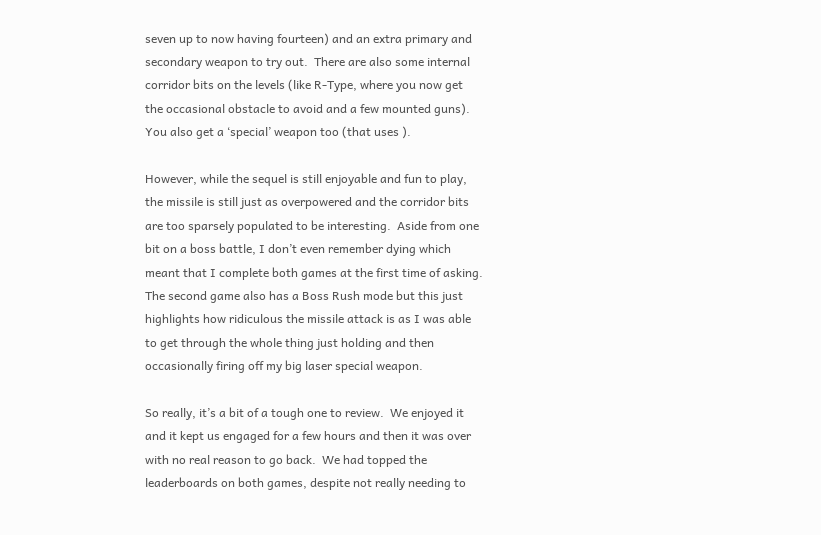seven up to now having fourteen) and an extra primary and secondary weapon to try out.  There are also some internal corridor bits on the levels (like R-Type, where you now get the occasional obstacle to avoid and a few mounted guns).  You also get a ‘special’ weapon too (that uses ).

However, while the sequel is still enjoyable and fun to play, the missile is still just as overpowered and the corridor bits are too sparsely populated to be interesting.  Aside from one bit on a boss battle, I don’t even remember dying which meant that I complete both games at the first time of asking.  The second game also has a Boss Rush mode but this just highlights how ridiculous the missile attack is as I was able to get through the whole thing just holding and then occasionally firing off my big laser special weapon.

So really, it’s a bit of a tough one to review.  We enjoyed it and it kept us engaged for a few hours and then it was over with no real reason to go back.  We had topped the leaderboards on both games, despite not really needing to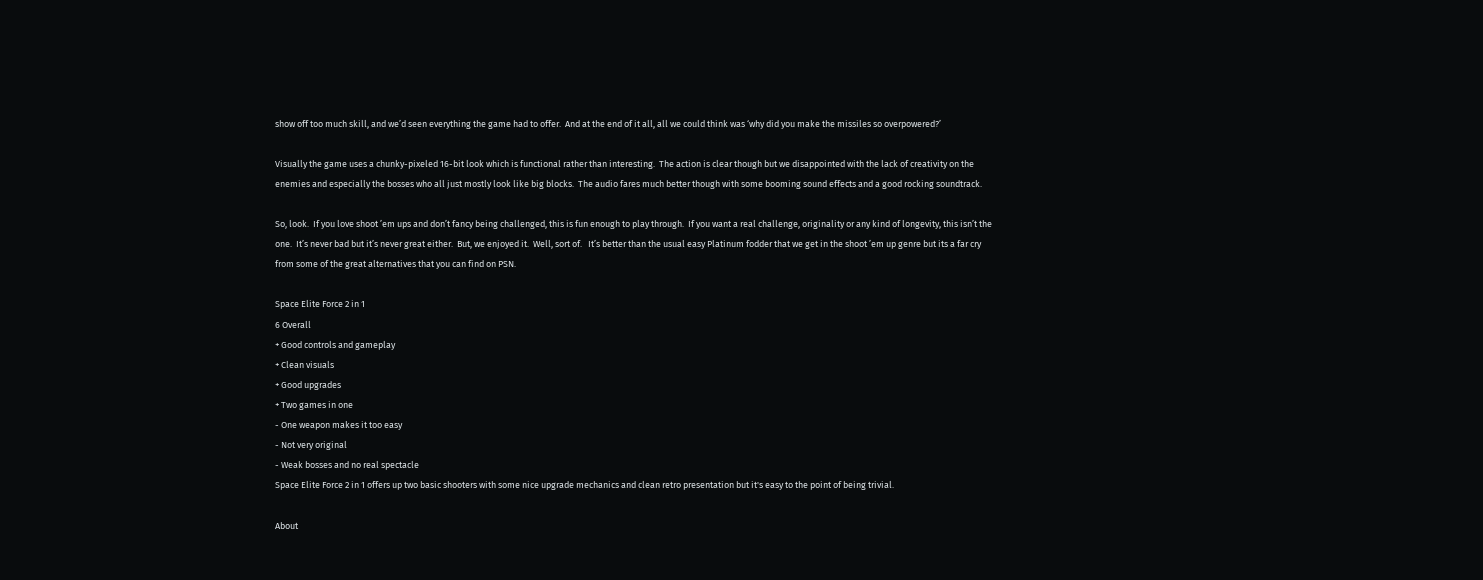show off too much skill, and we’d seen everything the game had to offer.  And at the end of it all, all we could think was ‘why did you make the missiles so overpowered?’

Visually the game uses a chunky-pixeled 16-bit look which is functional rather than interesting.  The action is clear though but we disappointed with the lack of creativity on the enemies and especially the bosses who all just mostly look like big blocks.  The audio fares much better though with some booming sound effects and a good rocking soundtrack.

So, look.  If you love shoot ’em ups and don’t fancy being challenged, this is fun enough to play through.  If you want a real challenge, originality or any kind of longevity, this isn’t the one.  It’s never bad but it’s never great either.  But, we enjoyed it.  Well, sort of.   It’s better than the usual easy Platinum fodder that we get in the shoot ’em up genre but its a far cry from some of the great alternatives that you can find on PSN.

Space Elite Force 2 in 1
6 Overall
+ Good controls and gameplay
+ Clean visuals
+ Good upgrades
+ Two games in one
- One weapon makes it too easy
- Not very original
- Weak bosses and no real spectacle
Space Elite Force 2 in 1 offers up two basic shooters with some nice upgrade mechanics and clean retro presentation but it's easy to the point of being trivial.

About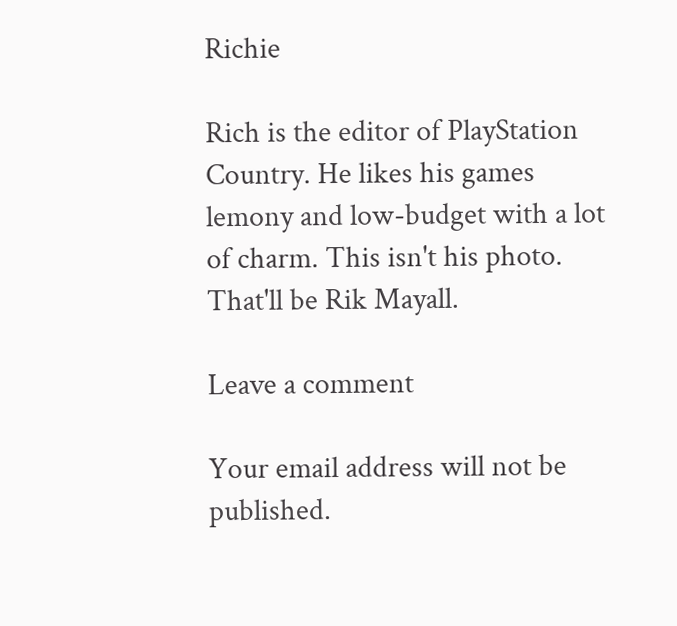Richie

Rich is the editor of PlayStation Country. He likes his games lemony and low-budget with a lot of charm. This isn't his photo. That'll be Rik Mayall.

Leave a comment

Your email address will not be published.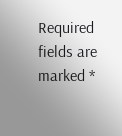Required fields are marked *